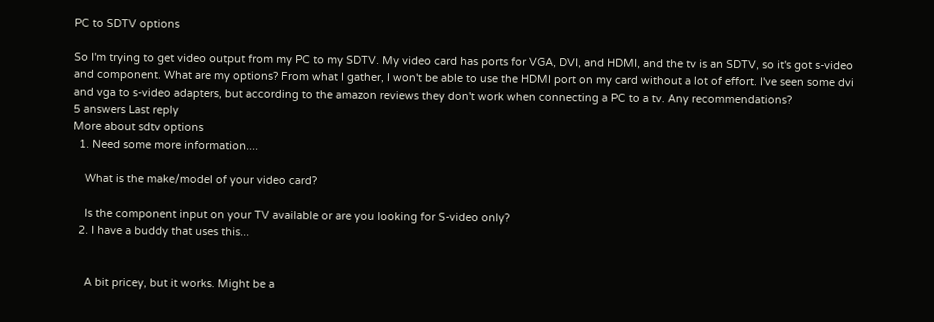PC to SDTV options

So I'm trying to get video output from my PC to my SDTV. My video card has ports for VGA, DVI, and HDMI, and the tv is an SDTV, so it's got s-video and component. What are my options? From what I gather, I won't be able to use the HDMI port on my card without a lot of effort. I've seen some dvi and vga to s-video adapters, but according to the amazon reviews they don't work when connecting a PC to a tv. Any recommendations?
5 answers Last reply
More about sdtv options
  1. Need some more information....

    What is the make/model of your video card?

    Is the component input on your TV available or are you looking for S-video only?
  2. I have a buddy that uses this...


    A bit pricey, but it works. Might be a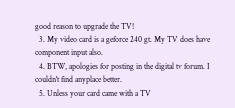good reason to upgrade the TV!
  3. My video card is a geforce 240 gt. My TV does have component input also.
  4. BTW, apologies for posting in the digital tv forum. I couldn't find anyplace better.
  5. Unless your card came with a TV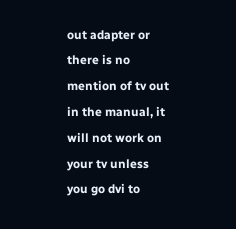out adapter or there is no mention of tv out in the manual, it will not work on your tv unless you go dvi to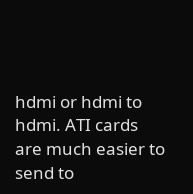hdmi or hdmi to hdmi. ATI cards are much easier to send to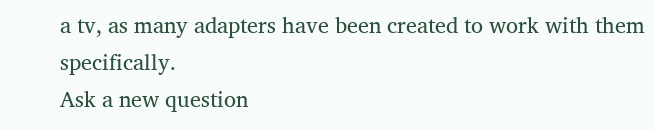a tv, as many adapters have been created to work with them specifically.
Ask a new question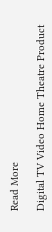Read More

Digital TV Video Home Theatre Product